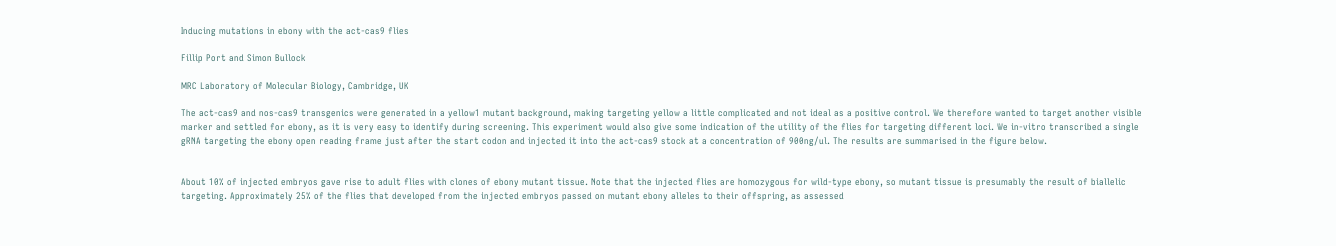Inducing mutations in ebony with the act-cas9 flies

Fillip Port and Simon Bullock

MRC Laboratory of Molecular Biology, Cambridge, UK

The act-cas9 and nos-cas9 transgenics were generated in a yellow1 mutant background, making targeting yellow a little complicated and not ideal as a positive control. We therefore wanted to target another visible marker and settled for ebony, as it is very easy to identify during screening. This experiment would also give some indication of the utility of the flies for targeting different loci. We in-vitro transcribed a single gRNA targeting the ebony open reading frame just after the start codon and injected it into the act-cas9 stock at a concentration of 900ng/ul. The results are summarised in the figure below.


About 10% of injected embryos gave rise to adult flies with clones of ebony mutant tissue. Note that the injected flies are homozygous for wild-type ebony, so mutant tissue is presumably the result of biallelic targeting. Approximately 25% of the flies that developed from the injected embryos passed on mutant ebony alleles to their offspring, as assessed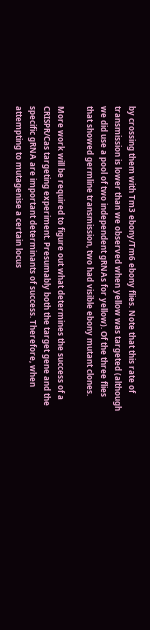by crossing them with Tm3 ebony/Tm6 ebony flies. Note that this rate of transmission is lower than we observed when yellow was targeted (although we did use a pool of two independent gRNAs for yellow). Of the three flies that showed germline transmission, two had visible ebony mutant clones.

More work will be required to figure out what determines the success of a CRISPR/Cas targeting experiment. Presumably both the target gene and the specific gRNA are important determinants of success. Therefore, when attempting to mutagenise a certain locus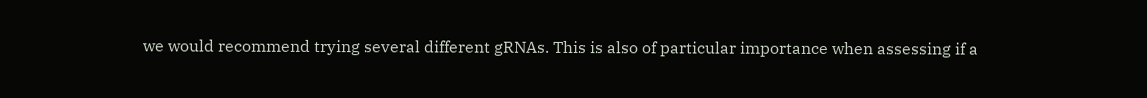we would recommend trying several different gRNAs. This is also of particular importance when assessing if a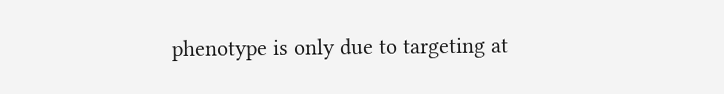phenotype is only due to targeting at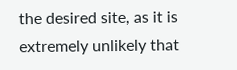the desired site, as it is extremely unlikely that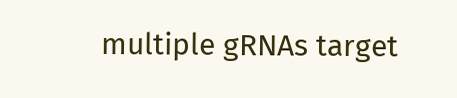multiple gRNAs target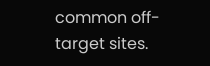common off-target sites.